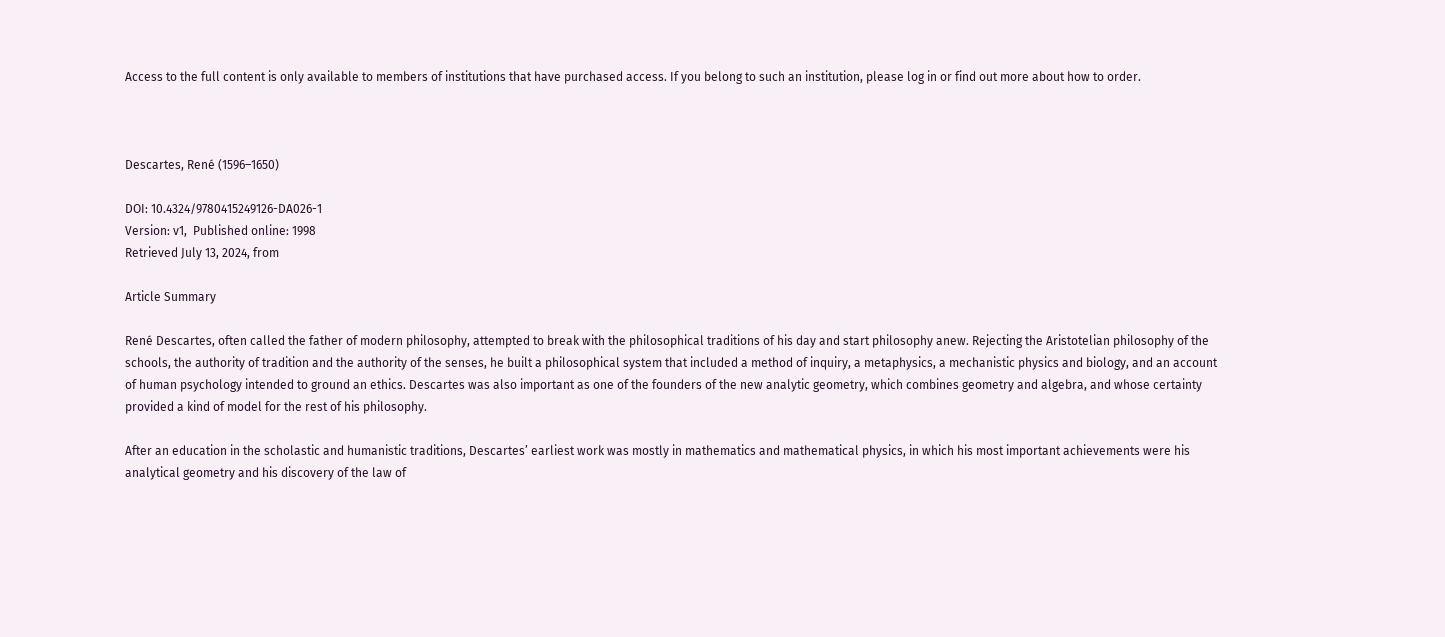Access to the full content is only available to members of institutions that have purchased access. If you belong to such an institution, please log in or find out more about how to order.



Descartes, René (1596–1650)

DOI: 10.4324/9780415249126-DA026-1
Version: v1,  Published online: 1998
Retrieved July 13, 2024, from

Article Summary

René Descartes, often called the father of modern philosophy, attempted to break with the philosophical traditions of his day and start philosophy anew. Rejecting the Aristotelian philosophy of the schools, the authority of tradition and the authority of the senses, he built a philosophical system that included a method of inquiry, a metaphysics, a mechanistic physics and biology, and an account of human psychology intended to ground an ethics. Descartes was also important as one of the founders of the new analytic geometry, which combines geometry and algebra, and whose certainty provided a kind of model for the rest of his philosophy.

After an education in the scholastic and humanistic traditions, Descartes’ earliest work was mostly in mathematics and mathematical physics, in which his most important achievements were his analytical geometry and his discovery of the law of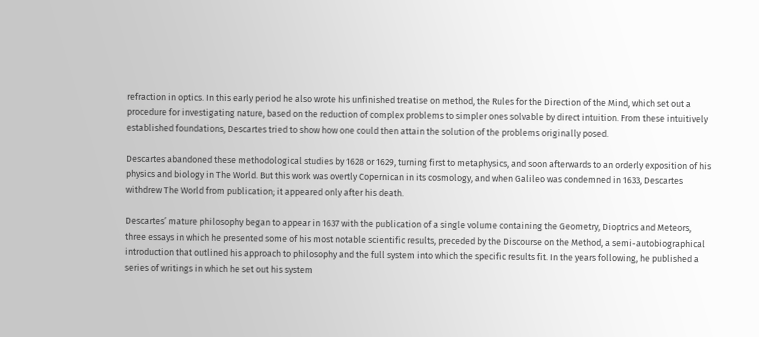refraction in optics. In this early period he also wrote his unfinished treatise on method, the Rules for the Direction of the Mind, which set out a procedure for investigating nature, based on the reduction of complex problems to simpler ones solvable by direct intuition. From these intuitively established foundations, Descartes tried to show how one could then attain the solution of the problems originally posed.

Descartes abandoned these methodological studies by 1628 or 1629, turning first to metaphysics, and soon afterwards to an orderly exposition of his physics and biology in The World. But this work was overtly Copernican in its cosmology, and when Galileo was condemned in 1633, Descartes withdrew The World from publication; it appeared only after his death.

Descartes’ mature philosophy began to appear in 1637 with the publication of a single volume containing the Geometry, Dioptrics and Meteors, three essays in which he presented some of his most notable scientific results, preceded by the Discourse on the Method, a semi-autobiographical introduction that outlined his approach to philosophy and the full system into which the specific results fit. In the years following, he published a series of writings in which he set out his system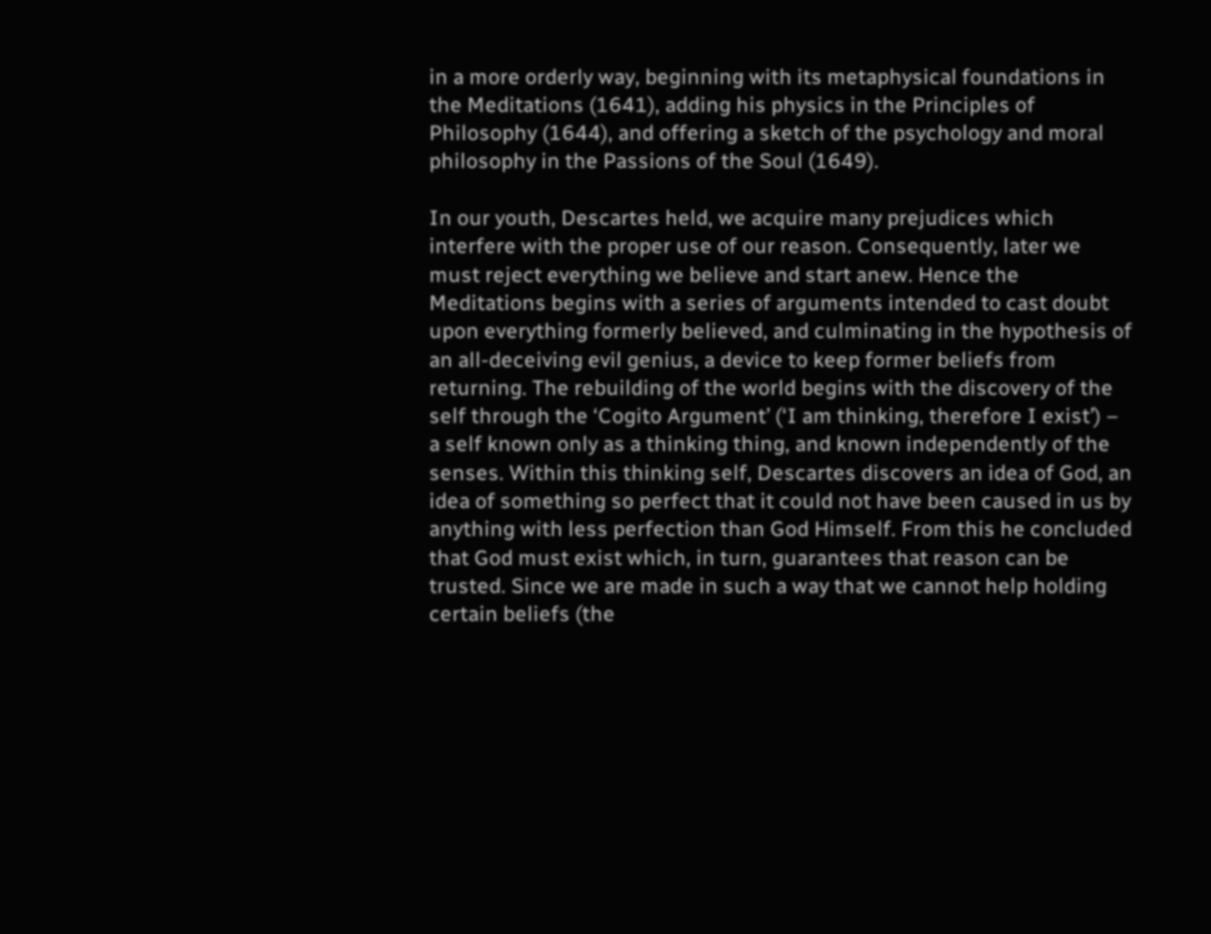in a more orderly way, beginning with its metaphysical foundations in the Meditations (1641), adding his physics in the Principles of Philosophy (1644), and offering a sketch of the psychology and moral philosophy in the Passions of the Soul (1649).

In our youth, Descartes held, we acquire many prejudices which interfere with the proper use of our reason. Consequently, later we must reject everything we believe and start anew. Hence the Meditations begins with a series of arguments intended to cast doubt upon everything formerly believed, and culminating in the hypothesis of an all-deceiving evil genius, a device to keep former beliefs from returning. The rebuilding of the world begins with the discovery of the self through the ‘Cogito Argument’ (‘I am thinking, therefore I exist’) – a self known only as a thinking thing, and known independently of the senses. Within this thinking self, Descartes discovers an idea of God, an idea of something so perfect that it could not have been caused in us by anything with less perfection than God Himself. From this he concluded that God must exist which, in turn, guarantees that reason can be trusted. Since we are made in such a way that we cannot help holding certain beliefs (the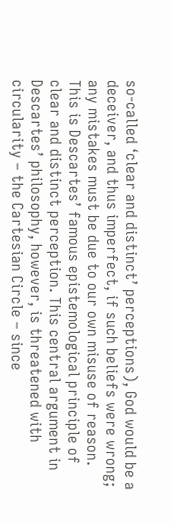so-called ‘clear and distinct’ perceptions), God would be a deceiver, and thus imperfect, if such beliefs were wrong; any mistakes must be due to our own misuse of reason. This is Descartes’ famous epistemological principle of clear and distinct perception. This central argument in Descartes’ philosophy, however, is threatened with circularity – the Cartesian Circle – since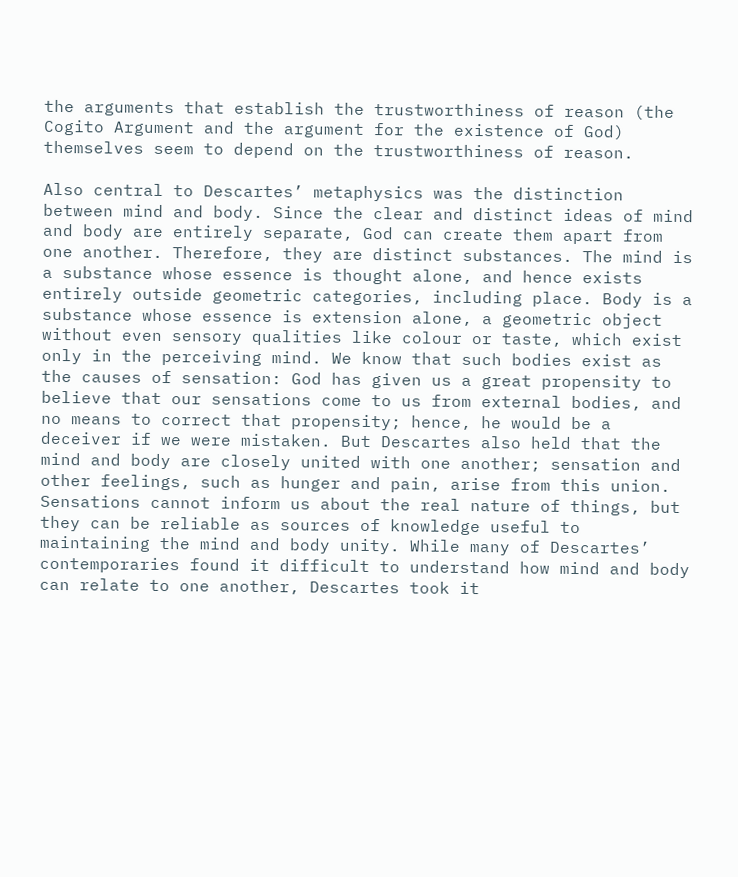the arguments that establish the trustworthiness of reason (the Cogito Argument and the argument for the existence of God) themselves seem to depend on the trustworthiness of reason.

Also central to Descartes’ metaphysics was the distinction between mind and body. Since the clear and distinct ideas of mind and body are entirely separate, God can create them apart from one another. Therefore, they are distinct substances. The mind is a substance whose essence is thought alone, and hence exists entirely outside geometric categories, including place. Body is a substance whose essence is extension alone, a geometric object without even sensory qualities like colour or taste, which exist only in the perceiving mind. We know that such bodies exist as the causes of sensation: God has given us a great propensity to believe that our sensations come to us from external bodies, and no means to correct that propensity; hence, he would be a deceiver if we were mistaken. But Descartes also held that the mind and body are closely united with one another; sensation and other feelings, such as hunger and pain, arise from this union. Sensations cannot inform us about the real nature of things, but they can be reliable as sources of knowledge useful to maintaining the mind and body unity. While many of Descartes’ contemporaries found it difficult to understand how mind and body can relate to one another, Descartes took it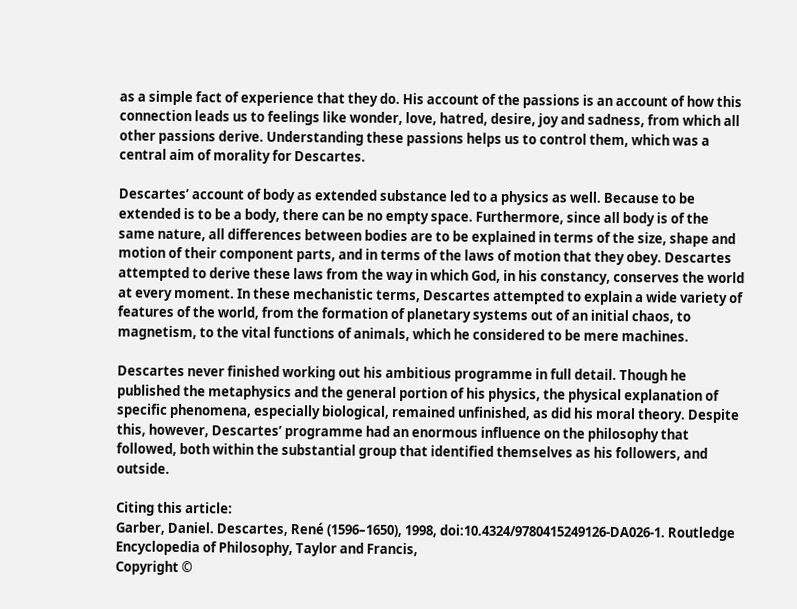as a simple fact of experience that they do. His account of the passions is an account of how this connection leads us to feelings like wonder, love, hatred, desire, joy and sadness, from which all other passions derive. Understanding these passions helps us to control them, which was a central aim of morality for Descartes.

Descartes’ account of body as extended substance led to a physics as well. Because to be extended is to be a body, there can be no empty space. Furthermore, since all body is of the same nature, all differences between bodies are to be explained in terms of the size, shape and motion of their component parts, and in terms of the laws of motion that they obey. Descartes attempted to derive these laws from the way in which God, in his constancy, conserves the world at every moment. In these mechanistic terms, Descartes attempted to explain a wide variety of features of the world, from the formation of planetary systems out of an initial chaos, to magnetism, to the vital functions of animals, which he considered to be mere machines.

Descartes never finished working out his ambitious programme in full detail. Though he published the metaphysics and the general portion of his physics, the physical explanation of specific phenomena, especially biological, remained unfinished, as did his moral theory. Despite this, however, Descartes’ programme had an enormous influence on the philosophy that followed, both within the substantial group that identified themselves as his followers, and outside.

Citing this article:
Garber, Daniel. Descartes, René (1596–1650), 1998, doi:10.4324/9780415249126-DA026-1. Routledge Encyclopedia of Philosophy, Taylor and Francis,
Copyright ©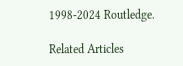1998-2024 Routledge.

Related Articles